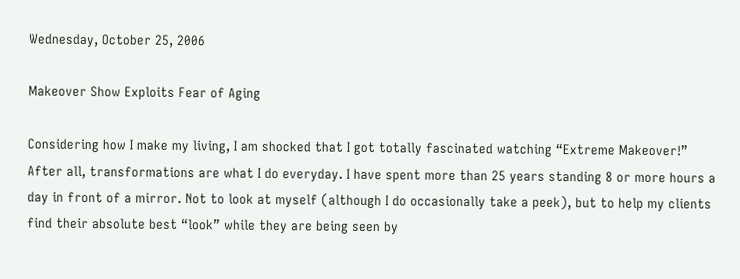Wednesday, October 25, 2006

Makeover Show Exploits Fear of Aging

Considering how I make my living, I am shocked that I got totally fascinated watching “Extreme Makeover!”
After all, transformations are what I do everyday. I have spent more than 25 years standing 8 or more hours a day in front of a mirror. Not to look at myself (although I do occasionally take a peek), but to help my clients find their absolute best “look” while they are being seen by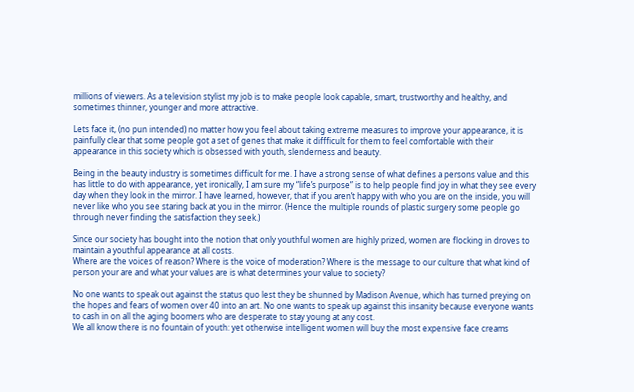millions of viewers. As a television stylist my job is to make people look capable, smart, trustworthy and healthy, and sometimes thinner, younger and more attractive.

Lets face it, (no pun intended) no matter how you feel about taking extreme measures to improve your appearance, it is painfully clear that some people got a set of genes that make it diffficult for them to feel comfortable with their appearance in this society which is obsessed with youth, slenderness and beauty.

Being in the beauty industry is sometimes difficult for me. I have a strong sense of what defines a persons value and this has little to do with appearance, yet ironically, I am sure my “life’s purpose” is to help people find joy in what they see every day when they look in the mirror. I have learned, however, that if you aren’t happy with who you are on the inside, you will never like who you see staring back at you in the mirror. (Hence the multiple rounds of plastic surgery some people go through never finding the satisfaction they seek.)

Since our society has bought into the notion that only youthful women are highly prized, women are flocking in droves to maintain a youthful appearance at all costs.
Where are the voices of reason? Where is the voice of moderation? Where is the message to our culture that what kind of person your are and what your values are is what determines your value to society?

No one wants to speak out against the status quo lest they be shunned by Madison Avenue, which has turned preying on the hopes and fears of women over 40 into an art. No one wants to speak up against this insanity because everyone wants to cash in on all the aging boomers who are desperate to stay young at any cost.
We all know there is no fountain of youth: yet otherwise intelligent women will buy the most expensive face creams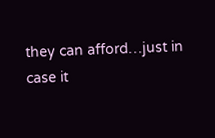they can afford…just in case it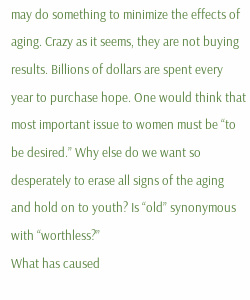may do something to minimize the effects of aging. Crazy as it seems, they are not buying results. Billions of dollars are spent every year to purchase hope. One would think that most important issue to women must be “to be desired.” Why else do we want so desperately to erase all signs of the aging and hold on to youth? Is “old” synonymous with “worthless?”
What has caused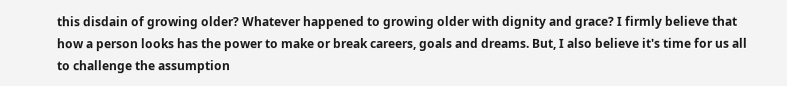this disdain of growing older? Whatever happened to growing older with dignity and grace? I firmly believe that how a person looks has the power to make or break careers, goals and dreams. But, I also believe it's time for us all to challenge the assumption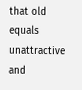that old equals unattractive and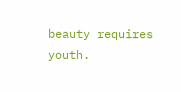beauty requires youth.